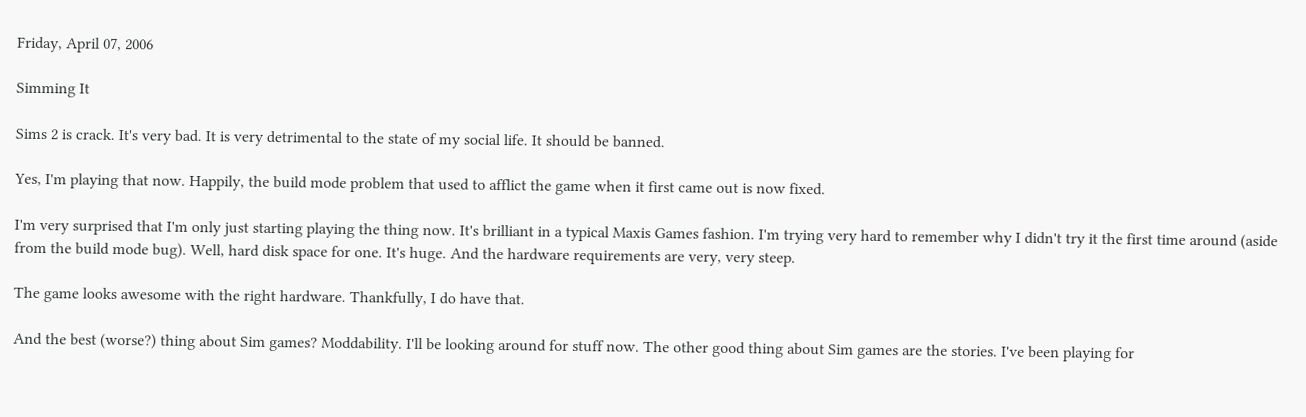Friday, April 07, 2006

Simming It

Sims 2 is crack. It's very bad. It is very detrimental to the state of my social life. It should be banned.

Yes, I'm playing that now. Happily, the build mode problem that used to afflict the game when it first came out is now fixed.

I'm very surprised that I'm only just starting playing the thing now. It's brilliant in a typical Maxis Games fashion. I'm trying very hard to remember why I didn't try it the first time around (aside from the build mode bug). Well, hard disk space for one. It's huge. And the hardware requirements are very, very steep.

The game looks awesome with the right hardware. Thankfully, I do have that.

And the best (worse?) thing about Sim games? Moddability. I'll be looking around for stuff now. The other good thing about Sim games are the stories. I've been playing for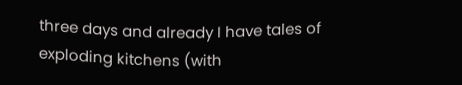three days and already I have tales of exploding kitchens (with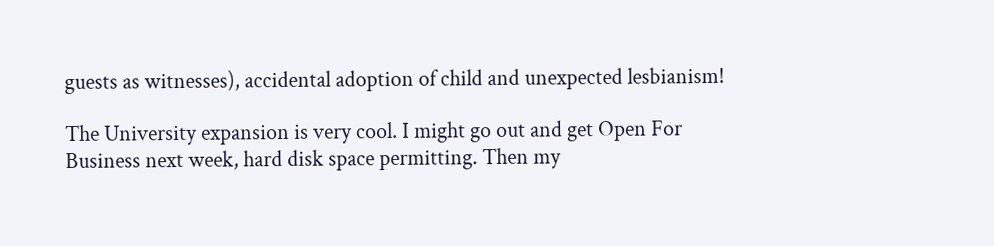guests as witnesses), accidental adoption of child and unexpected lesbianism!

The University expansion is very cool. I might go out and get Open For Business next week, hard disk space permitting. Then my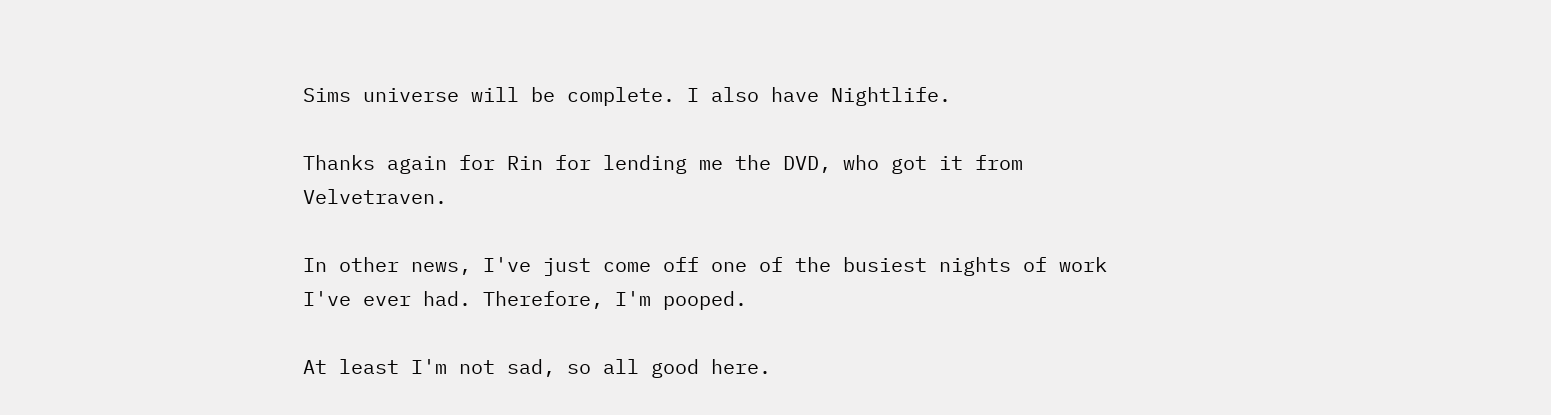Sims universe will be complete. I also have Nightlife.

Thanks again for Rin for lending me the DVD, who got it from Velvetraven.

In other news, I've just come off one of the busiest nights of work I've ever had. Therefore, I'm pooped.

At least I'm not sad, so all good here.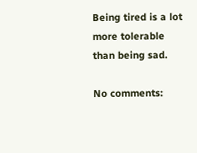Being tired is a lot more tolerable than being sad.

No comments: